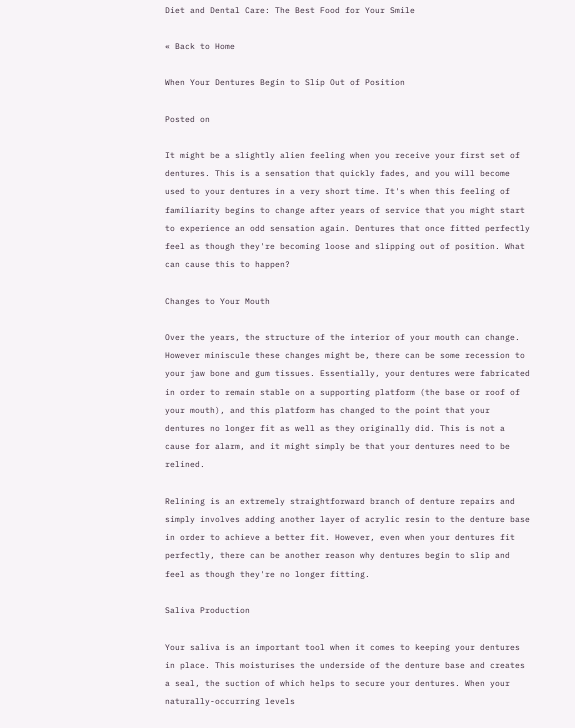Diet and Dental Care: The Best Food for Your Smile

« Back to Home

When Your Dentures Begin to Slip Out of Position

Posted on

It might be a slightly alien feeling when you receive your first set of dentures. This is a sensation that quickly fades, and you will become used to your dentures in a very short time. It's when this feeling of familiarity begins to change after years of service that you might start to experience an odd sensation again. Dentures that once fitted perfectly feel as though they're becoming loose and slipping out of position. What can cause this to happen?

Changes to Your Mouth

Over the years, the structure of the interior of your mouth can change. However miniscule these changes might be, there can be some recession to your jaw bone and gum tissues. Essentially, your dentures were fabricated in order to remain stable on a supporting platform (the base or roof of your mouth), and this platform has changed to the point that your dentures no longer fit as well as they originally did. This is not a cause for alarm, and it might simply be that your dentures need to be relined.

Relining is an extremely straightforward branch of denture repairs and simply involves adding another layer of acrylic resin to the denture base in order to achieve a better fit. However, even when your dentures fit perfectly, there can be another reason why dentures begin to slip and feel as though they're no longer fitting.

Saliva Production

Your saliva is an important tool when it comes to keeping your dentures in place. This moisturises the underside of the denture base and creates a seal, the suction of which helps to secure your dentures. When your naturally-occurring levels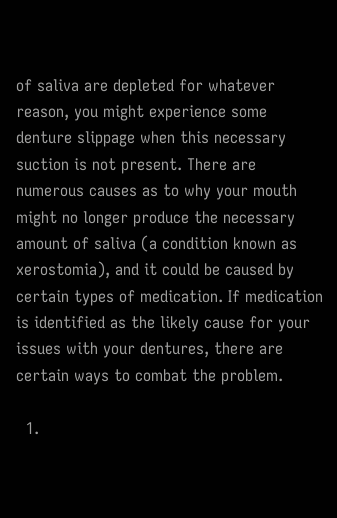of saliva are depleted for whatever reason, you might experience some denture slippage when this necessary suction is not present. There are numerous causes as to why your mouth might no longer produce the necessary amount of saliva (a condition known as xerostomia), and it could be caused by certain types of medication. If medication is identified as the likely cause for your issues with your dentures, there are certain ways to combat the problem.

  1.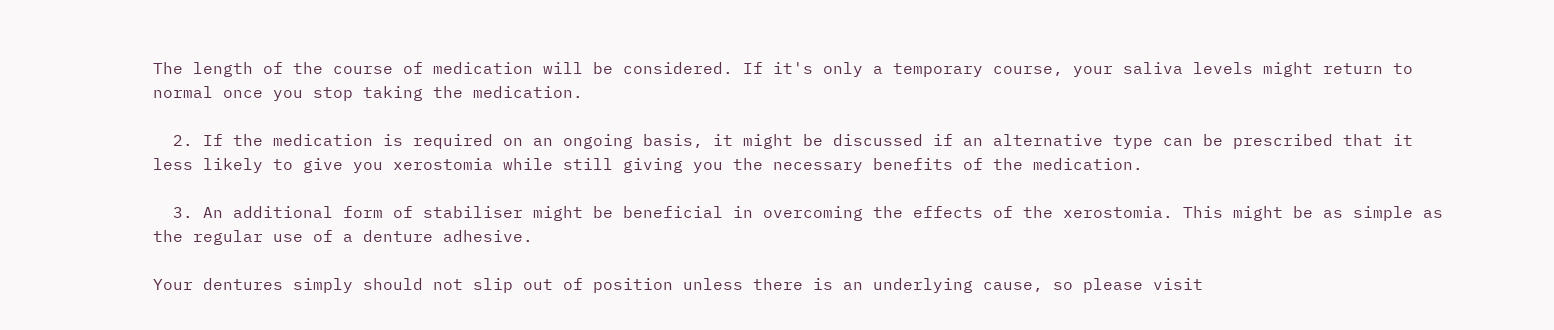The length of the course of medication will be considered. If it's only a temporary course, your saliva levels might return to normal once you stop taking the medication.

  2. If the medication is required on an ongoing basis, it might be discussed if an alternative type can be prescribed that it less likely to give you xerostomia while still giving you the necessary benefits of the medication.

  3. An additional form of stabiliser might be beneficial in overcoming the effects of the xerostomia. This might be as simple as the regular use of a denture adhesive.

Your dentures simply should not slip out of position unless there is an underlying cause, so please visit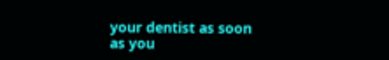your dentist as soon as you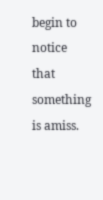begin to notice that something is amiss.